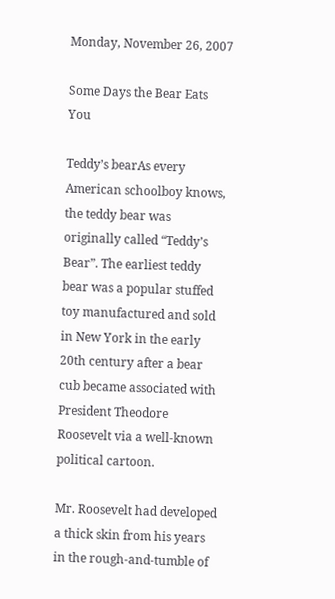Monday, November 26, 2007

Some Days the Bear Eats You

Teddy’s bearAs every American schoolboy knows, the teddy bear was originally called “Teddy’s Bear”. The earliest teddy bear was a popular stuffed toy manufactured and sold in New York in the early 20th century after a bear cub became associated with President Theodore Roosevelt via a well-known political cartoon.

Mr. Roosevelt had developed a thick skin from his years in the rough-and-tumble of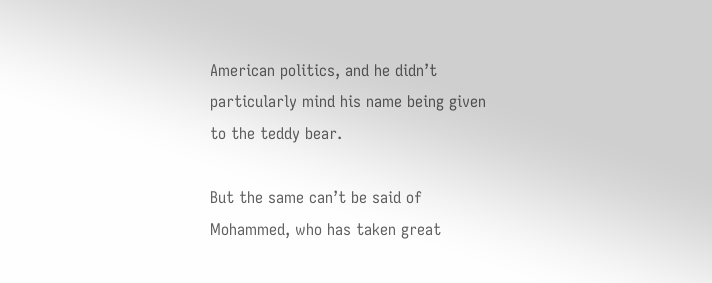American politics, and he didn’t particularly mind his name being given to the teddy bear.

But the same can’t be said of Mohammed, who has taken great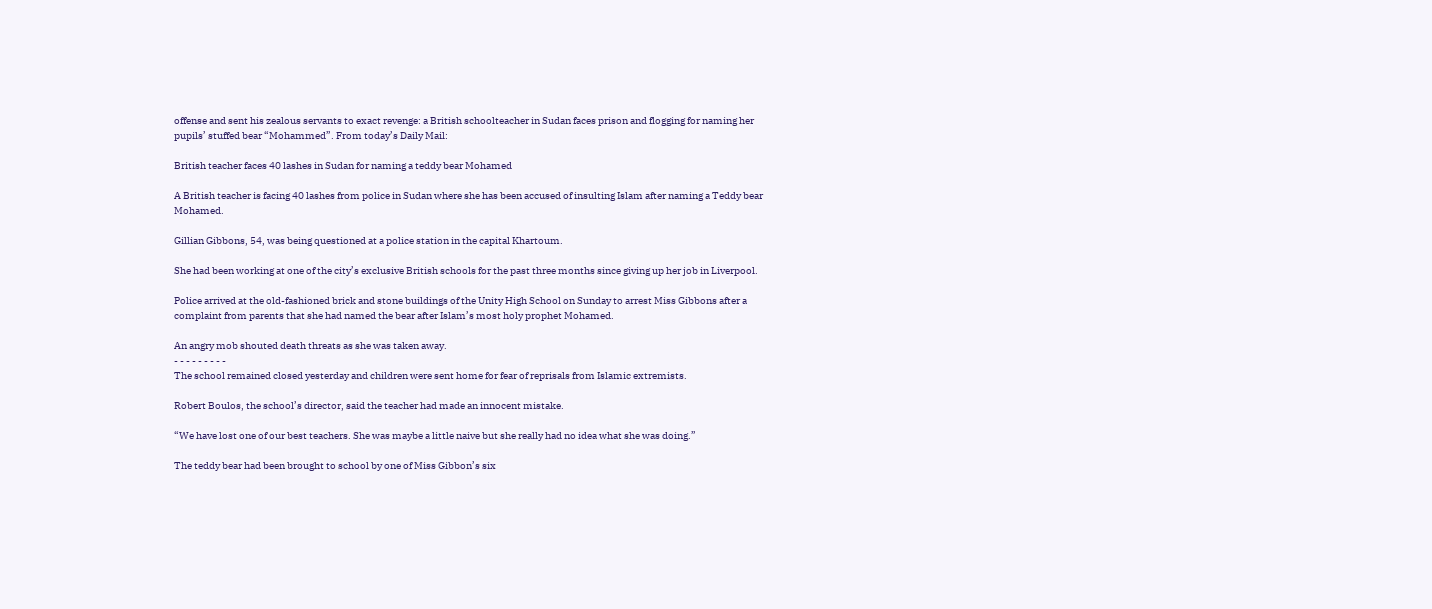offense and sent his zealous servants to exact revenge: a British schoolteacher in Sudan faces prison and flogging for naming her pupils’ stuffed bear “Mohammed”. From today’s Daily Mail:

British teacher faces 40 lashes in Sudan for naming a teddy bear Mohamed

A British teacher is facing 40 lashes from police in Sudan where she has been accused of insulting Islam after naming a Teddy bear Mohamed.

Gillian Gibbons, 54, was being questioned at a police station in the capital Khartoum.

She had been working at one of the city’s exclusive British schools for the past three months since giving up her job in Liverpool.

Police arrived at the old-fashioned brick and stone buildings of the Unity High School on Sunday to arrest Miss Gibbons after a complaint from parents that she had named the bear after Islam’s most holy prophet Mohamed.

An angry mob shouted death threats as she was taken away.
- - - - - - - - -
The school remained closed yesterday and children were sent home for fear of reprisals from Islamic extremists.

Robert Boulos, the school’s director, said the teacher had made an innocent mistake.

“We have lost one of our best teachers. She was maybe a little naive but she really had no idea what she was doing.”

The teddy bear had been brought to school by one of Miss Gibbon’s six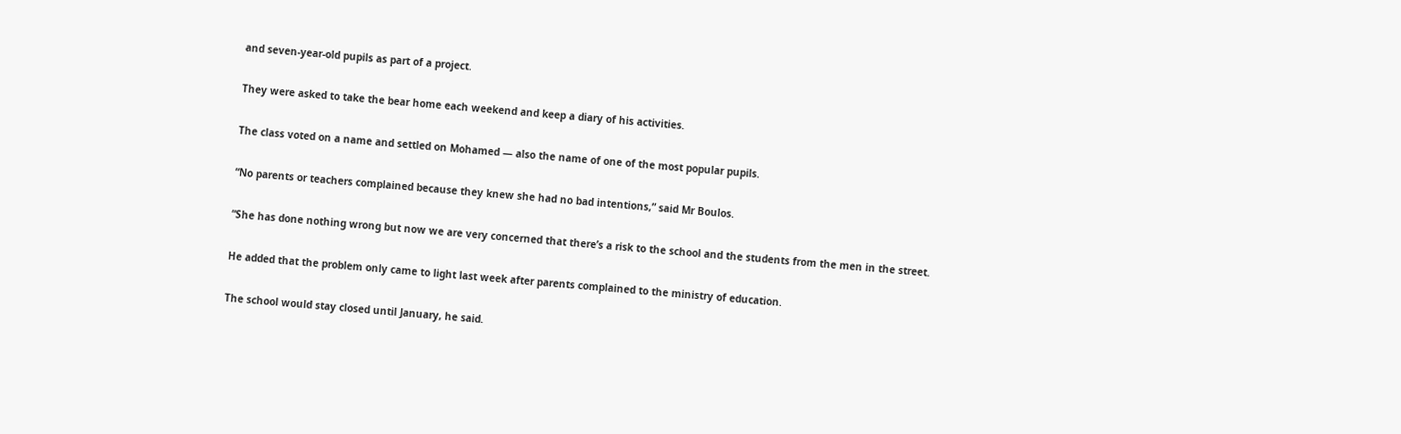and seven-year-old pupils as part of a project.

They were asked to take the bear home each weekend and keep a diary of his activities.

The class voted on a name and settled on Mohamed — also the name of one of the most popular pupils.

“No parents or teachers complained because they knew she had no bad intentions,” said Mr Boulos.

“She has done nothing wrong but now we are very concerned that there’s a risk to the school and the students from the men in the street.

He added that the problem only came to light last week after parents complained to the ministry of education.

The school would stay closed until January, he said.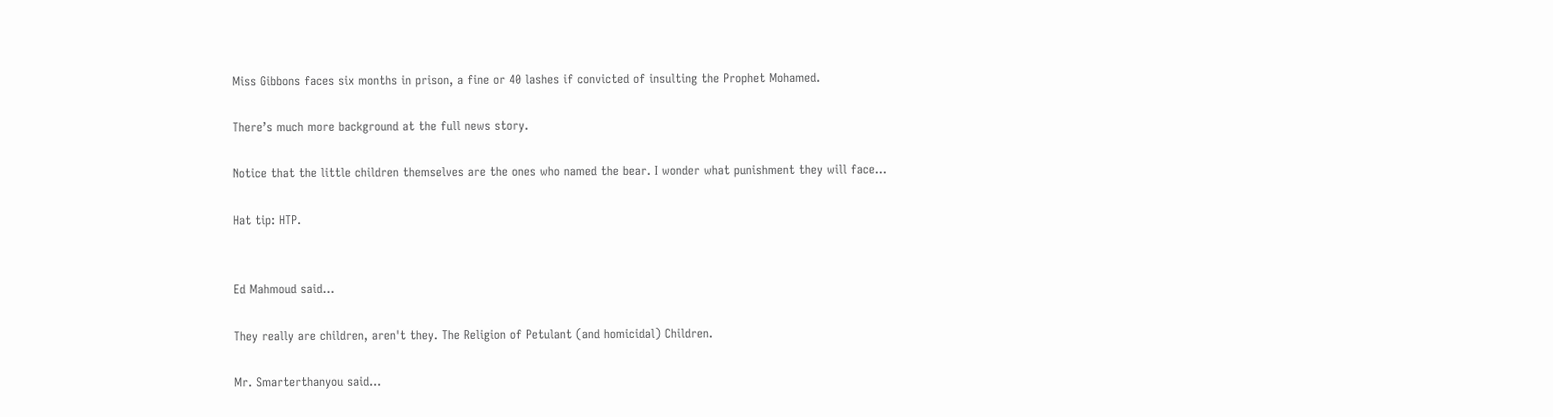Miss Gibbons faces six months in prison, a fine or 40 lashes if convicted of insulting the Prophet Mohamed.

There’s much more background at the full news story.

Notice that the little children themselves are the ones who named the bear. I wonder what punishment they will face…

Hat tip: HTP.


Ed Mahmoud said...

They really are children, aren't they. The Religion of Petulant (and homicidal) Children.

Mr. Smarterthanyou said...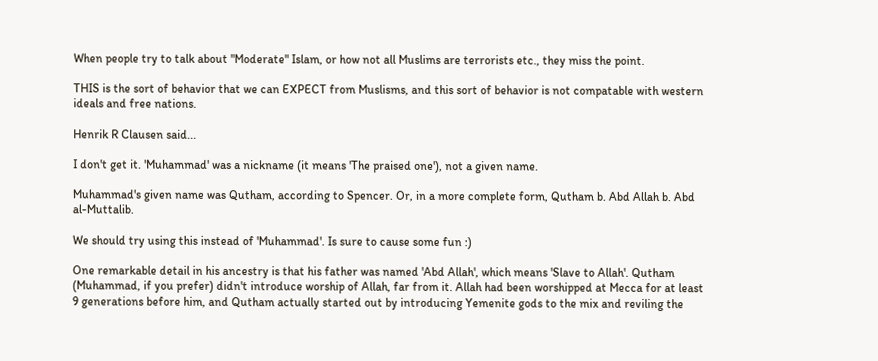When people try to talk about "Moderate" Islam, or how not all Muslims are terrorists etc., they miss the point.

THIS is the sort of behavior that we can EXPECT from Muslisms, and this sort of behavior is not compatable with western ideals and free nations.

Henrik R Clausen said...

I don't get it. 'Muhammad' was a nickname (it means 'The praised one'), not a given name.

Muhammad's given name was Qutham, according to Spencer. Or, in a more complete form, Qutham b. Abd Allah b. Abd al-Muttalib.

We should try using this instead of 'Muhammad'. Is sure to cause some fun :)

One remarkable detail in his ancestry is that his father was named 'Abd Allah', which means 'Slave to Allah'. Qutham (Muhammad, if you prefer) didn't introduce worship of Allah, far from it. Allah had been worshipped at Mecca for at least 9 generations before him, and Qutham actually started out by introducing Yemenite gods to the mix and reviling the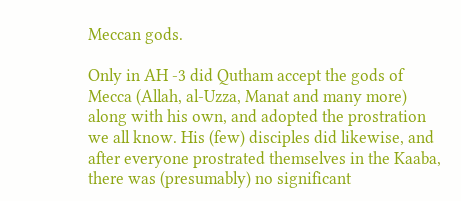Meccan gods.

Only in AH -3 did Qutham accept the gods of Mecca (Allah, al-Uzza, Manat and many more) along with his own, and adopted the prostration we all know. His (few) disciples did likewise, and after everyone prostrated themselves in the Kaaba, there was (presumably) no significant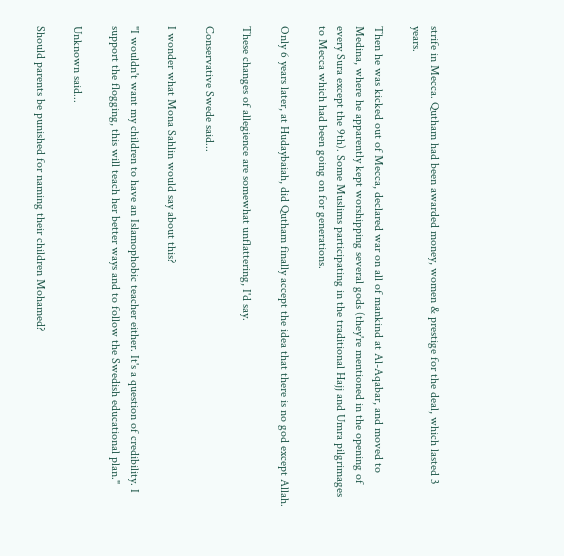strife in Mecca. Qutham had been awarded money, women & prestige for the deal, which lasted 3 years.

Then he was kicked out of Mecca, declared war on all of mankind at Al-Aqabar, and moved to Medina, where he apparently kept worshipping several gods (they're mentioned in the opening of every Sura except the 9th). Some Muslims participating in the traditional Hajj and Umra pilgrimages to Mecca which had been going on for generations.

Only 6 years later, at Hudaybaiah, did Qutham finally accept the idea that there is no god except Allah.

These changes of allegience are somewhat unflattering, I'd say.

Conservative Swede said...

I wonder what Mona Sahlin would say about this?

"I wouldn't want my children to have an Islamophobic teacher either. It's a question of credibility. I support the flogging, this will teach her better ways and to follow the Swedish educational plan."

Unknown said...

Should parents be punished for naming their children Mohamed?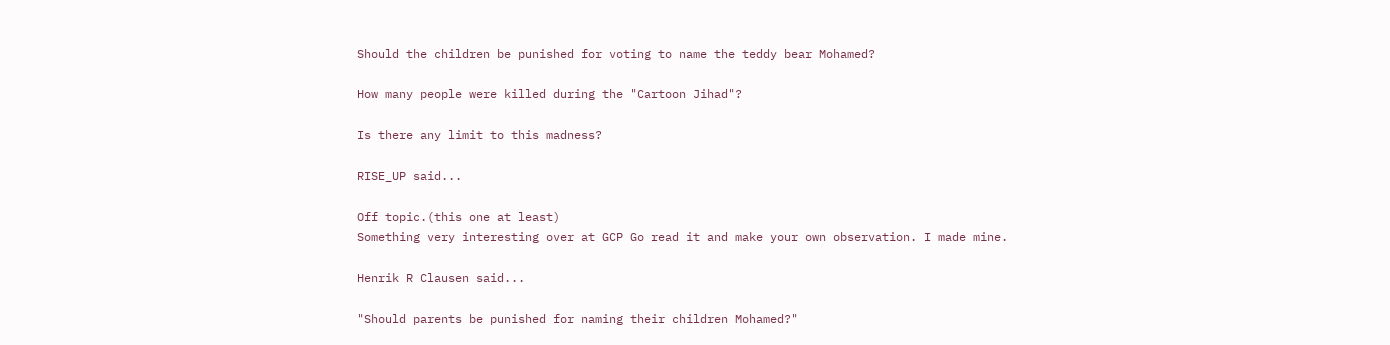Should the children be punished for voting to name the teddy bear Mohamed?

How many people were killed during the "Cartoon Jihad"?

Is there any limit to this madness?

RISE_UP said...

Off topic.(this one at least)
Something very interesting over at GCP Go read it and make your own observation. I made mine.

Henrik R Clausen said...

"Should parents be punished for naming their children Mohamed?"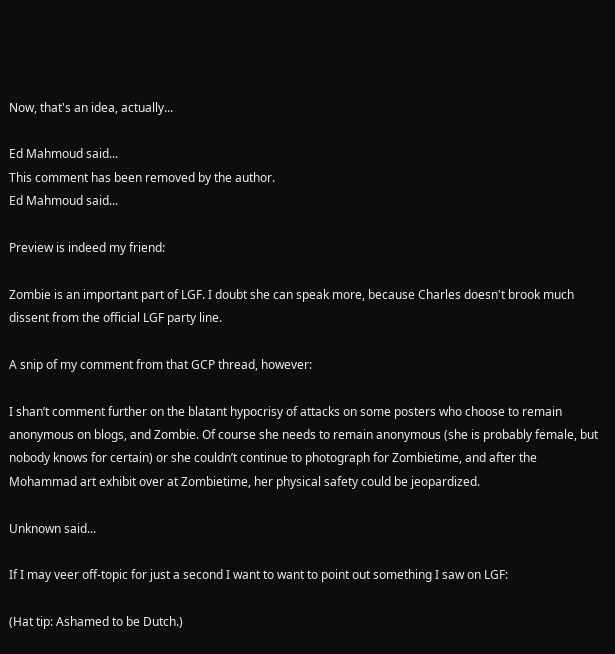Now, that's an idea, actually...

Ed Mahmoud said...
This comment has been removed by the author.
Ed Mahmoud said...

Preview is indeed my friend:

Zombie is an important part of LGF. I doubt she can speak more, because Charles doesn't brook much dissent from the official LGF party line.

A snip of my comment from that GCP thread, however:

I shan’t comment further on the blatant hypocrisy of attacks on some posters who choose to remain anonymous on blogs, and Zombie. Of course she needs to remain anonymous (she is probably female, but nobody knows for certain) or she couldn’t continue to photograph for Zombietime, and after the Mohammad art exhibit over at Zombietime, her physical safety could be jeopardized.

Unknown said...

If I may veer off-topic for just a second I want to want to point out something I saw on LGF:

(Hat tip: Ashamed to be Dutch.)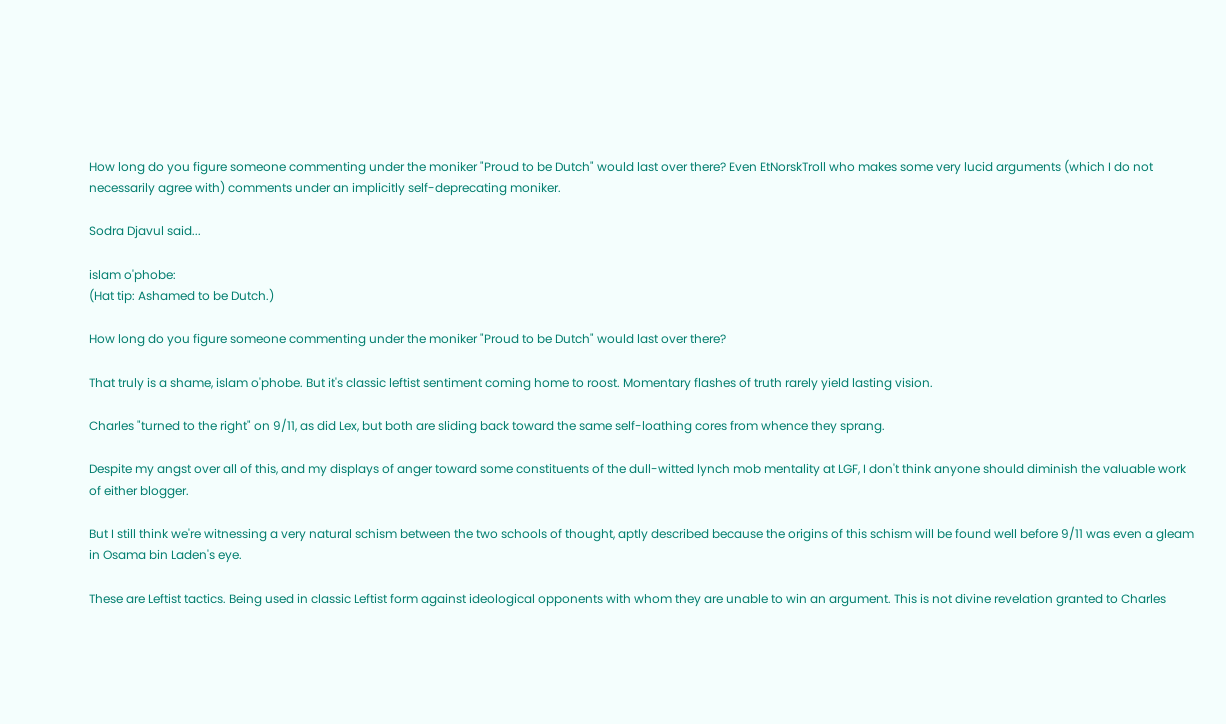How long do you figure someone commenting under the moniker "Proud to be Dutch" would last over there? Even EtNorskTroll who makes some very lucid arguments (which I do not necessarily agree with) comments under an implicitly self-deprecating moniker.

Sodra Djavul said...

islam o'phobe:
(Hat tip: Ashamed to be Dutch.)

How long do you figure someone commenting under the moniker "Proud to be Dutch" would last over there?

That truly is a shame, islam o'phobe. But it's classic leftist sentiment coming home to roost. Momentary flashes of truth rarely yield lasting vision.

Charles "turned to the right" on 9/11, as did Lex, but both are sliding back toward the same self-loathing cores from whence they sprang.

Despite my angst over all of this, and my displays of anger toward some constituents of the dull-witted lynch mob mentality at LGF, I don't think anyone should diminish the valuable work of either blogger.

But I still think we're witnessing a very natural schism between the two schools of thought, aptly described because the origins of this schism will be found well before 9/11 was even a gleam in Osama bin Laden's eye.

These are Leftist tactics. Being used in classic Leftist form against ideological opponents with whom they are unable to win an argument. This is not divine revelation granted to Charles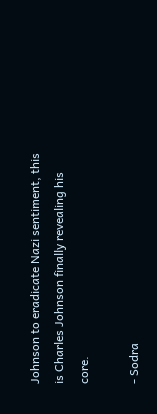Johnson to eradicate Nazi sentiment, this is Charles Johnson finally revealing his core.

- Sodra